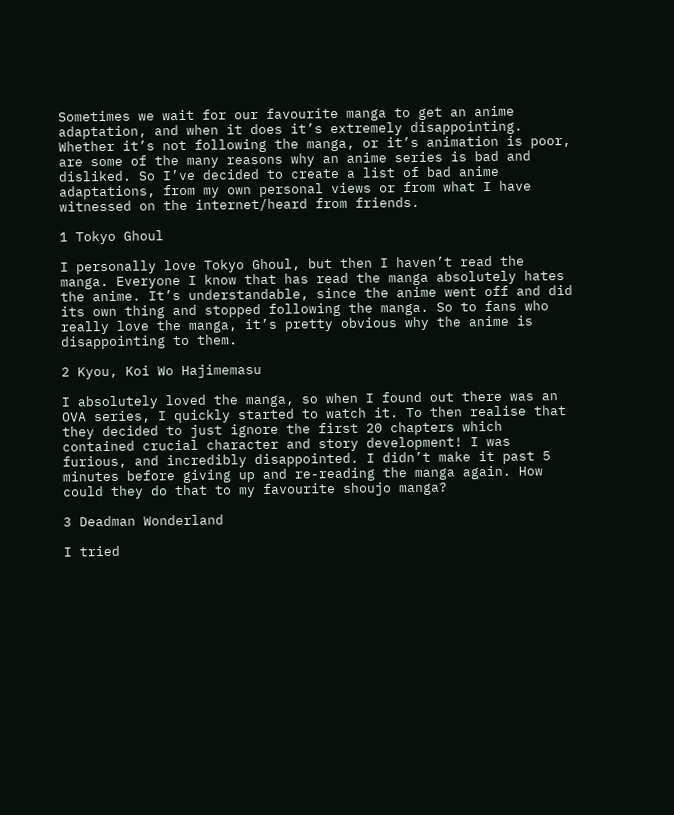Sometimes we wait for our favourite manga to get an anime adaptation, and when it does it’s extremely disappointing. Whether it’s not following the manga, or it’s animation is poor, are some of the many reasons why an anime series is bad and disliked. So I’ve decided to create a list of bad anime adaptations, from my own personal views or from what I have witnessed on the internet/heard from friends.

1 Tokyo Ghoul

I personally love Tokyo Ghoul, but then I haven’t read the manga. Everyone I know that has read the manga absolutely hates the anime. It’s understandable, since the anime went off and did its own thing and stopped following the manga. So to fans who really love the manga, it’s pretty obvious why the anime is disappointing to them.

2 Kyou, Koi Wo Hajimemasu

I absolutely loved the manga, so when I found out there was an OVA series, I quickly started to watch it. To then realise that they decided to just ignore the first 20 chapters which contained crucial character and story development! I was furious, and incredibly disappointed. I didn’t make it past 5 minutes before giving up and re-reading the manga again. How could they do that to my favourite shoujo manga?

3 Deadman Wonderland

I tried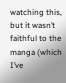watching this, but it wasn’t faithful to the manga (which I’ve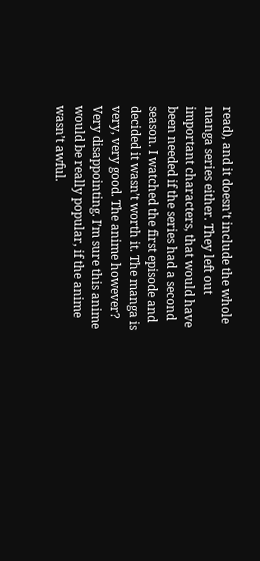read), and it doesn’t include the whole manga series either. They left out important characters, that would have been needed if the series had a second season. I watched the first episode and decided it wasn’t worth it. The manga is very, very good. The anime however? Very disappointing. I’m sure this anime would be really popular, if the anime wasn’t awful.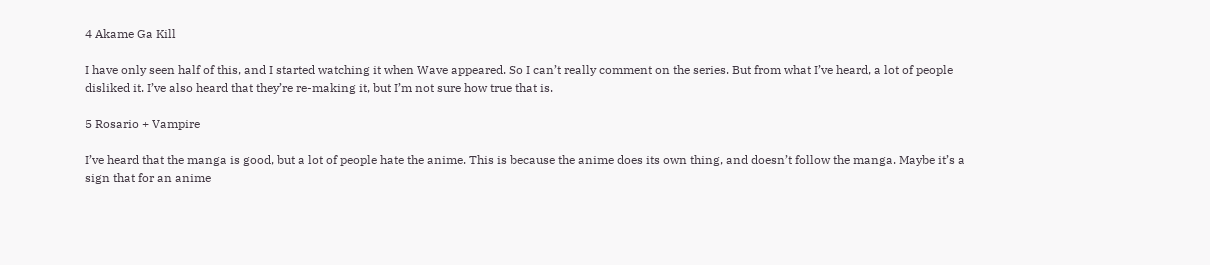4 Akame Ga Kill

I have only seen half of this, and I started watching it when Wave appeared. So I can’t really comment on the series. But from what I’ve heard, a lot of people disliked it. I’ve also heard that they’re re-making it, but I’m not sure how true that is.

5 Rosario + Vampire

I’ve heard that the manga is good, but a lot of people hate the anime. This is because the anime does its own thing, and doesn’t follow the manga. Maybe it’s a sign that for an anime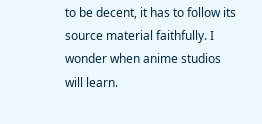to be decent, it has to follow its source material faithfully. I wonder when anime studios will learn.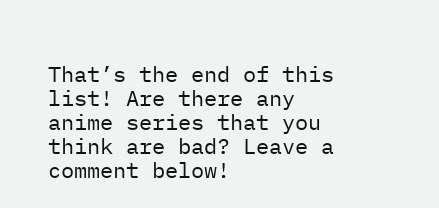That’s the end of this list! Are there any anime series that you think are bad? Leave a comment below!